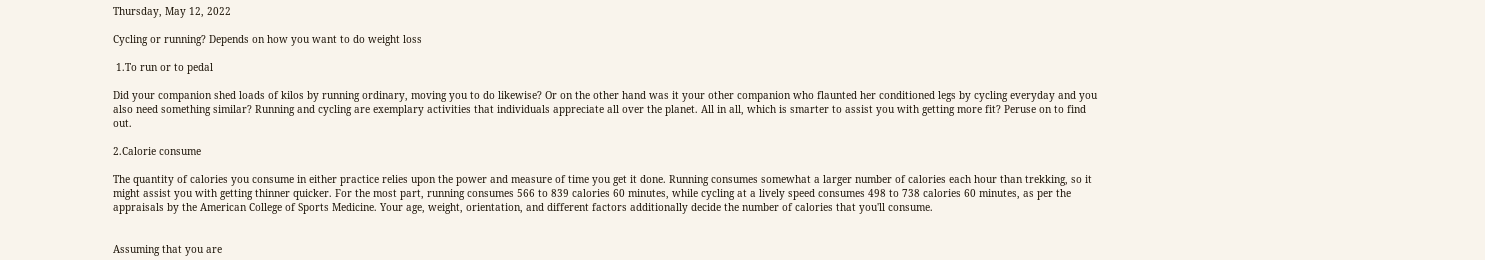Thursday, May 12, 2022

Cycling or running? Depends on how you want to do weight loss

 1.To run or to pedal

Did your companion shed loads of kilos by running ordinary, moving you to do likewise? Or on the other hand was it your other companion who flaunted her conditioned legs by cycling everyday and you also need something similar? Running and cycling are exemplary activities that individuals appreciate all over the planet. All in all, which is smarter to assist you with getting more fit? Peruse on to find out.

2.Calorie consume

The quantity of calories you consume in either practice relies upon the power and measure of time you get it done. Running consumes somewhat a larger number of calories each hour than trekking, so it might assist you with getting thinner quicker. For the most part, running consumes 566 to 839 calories 60 minutes, while cycling at a lively speed consumes 498 to 738 calories 60 minutes, as per the appraisals by the American College of Sports Medicine. Your age, weight, orientation, and different factors additionally decide the number of calories that you'll consume.


Assuming that you are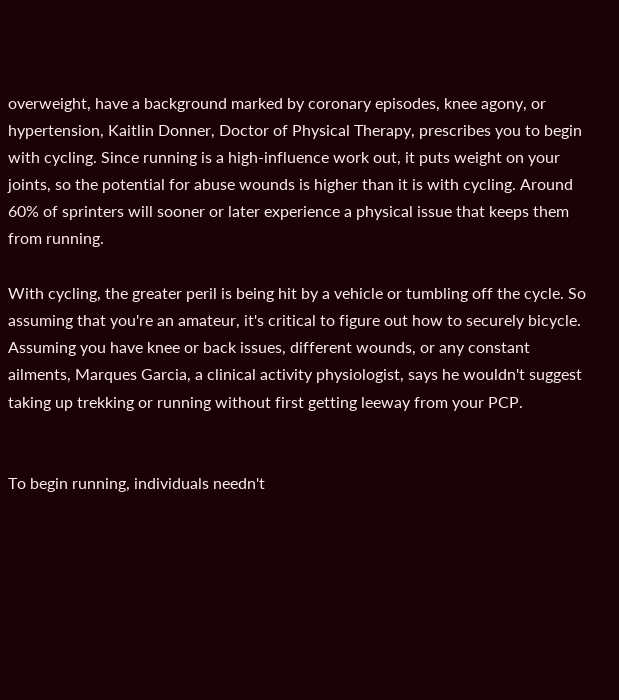overweight, have a background marked by coronary episodes, knee agony, or hypertension, Kaitlin Donner, Doctor of Physical Therapy, prescribes you to begin with cycling. Since running is a high-influence work out, it puts weight on your joints, so the potential for abuse wounds is higher than it is with cycling. Around 60% of sprinters will sooner or later experience a physical issue that keeps them from running.

With cycling, the greater peril is being hit by a vehicle or tumbling off the cycle. So assuming that you're an amateur, it's critical to figure out how to securely bicycle. Assuming you have knee or back issues, different wounds, or any constant ailments, Marques Garcia, a clinical activity physiologist, says he wouldn't suggest taking up trekking or running without first getting leeway from your PCP.


To begin running, individuals needn't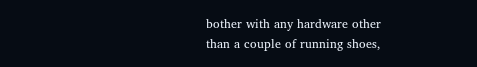bother with any hardware other than a couple of running shoes,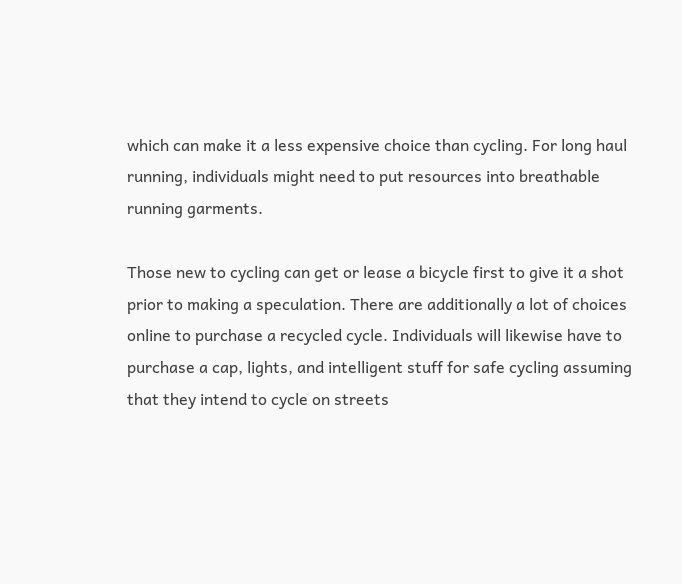which can make it a less expensive choice than cycling. For long haul running, individuals might need to put resources into breathable running garments.

Those new to cycling can get or lease a bicycle first to give it a shot prior to making a speculation. There are additionally a lot of choices online to purchase a recycled cycle. Individuals will likewise have to purchase a cap, lights, and intelligent stuff for safe cycling assuming that they intend to cycle on streets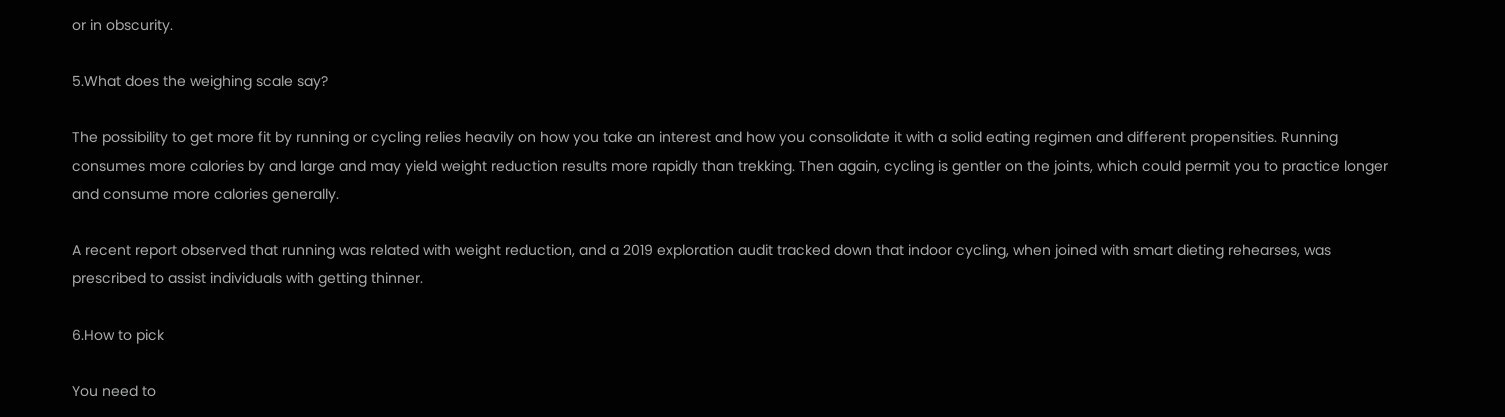or in obscurity.

5.What does the weighing scale say?

The possibility to get more fit by running or cycling relies heavily on how you take an interest and how you consolidate it with a solid eating regimen and different propensities. Running consumes more calories by and large and may yield weight reduction results more rapidly than trekking. Then again, cycling is gentler on the joints, which could permit you to practice longer and consume more calories generally.

A recent report observed that running was related with weight reduction, and a 2019 exploration audit tracked down that indoor cycling, when joined with smart dieting rehearses, was prescribed to assist individuals with getting thinner.

6.How to pick

You need to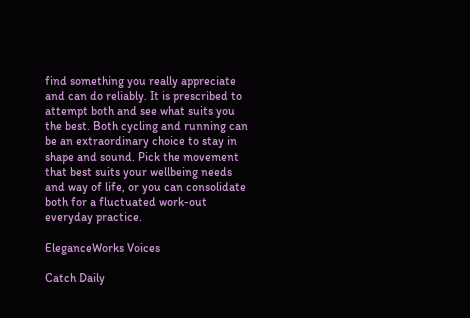find something you really appreciate and can do reliably. It is prescribed to attempt both and see what suits you the best. Both cycling and running can be an extraordinary choice to stay in shape and sound. Pick the movement that best suits your wellbeing needs and way of life, or you can consolidate both for a fluctuated work-out everyday practice.

EleganceWorks Voices

Catch Daily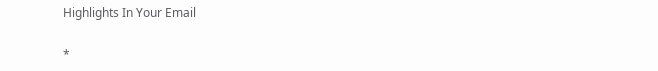Highlights In Your Email

*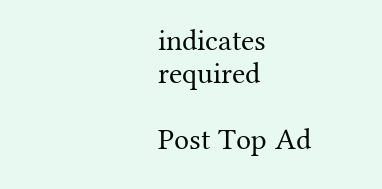indicates required

Post Top Ad